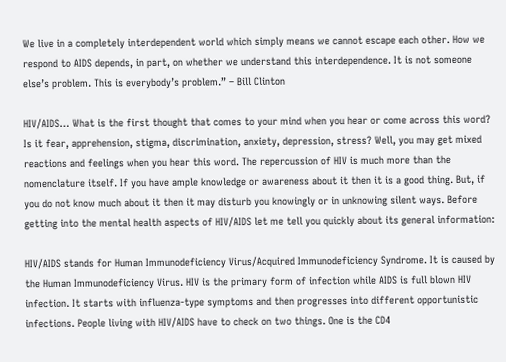We live in a completely interdependent world which simply means we cannot escape each other. How we respond to AIDS depends, in part, on whether we understand this interdependence. It is not someone else’s problem. This is everybody’s problem.” – Bill Clinton

HIV/AIDS… What is the first thought that comes to your mind when you hear or come across this word? Is it fear, apprehension, stigma, discrimination, anxiety, depression, stress? Well, you may get mixed reactions and feelings when you hear this word. The repercussion of HIV is much more than the nomenclature itself. If you have ample knowledge or awareness about it then it is a good thing. But, if you do not know much about it then it may disturb you knowingly or in unknowing silent ways. Before getting into the mental health aspects of HIV/AIDS let me tell you quickly about its general information:

HIV/AIDS stands for Human Immunodeficiency Virus/Acquired Immunodeficiency Syndrome. It is caused by the Human Immunodeficiency Virus. HIV is the primary form of infection while AIDS is full blown HIV infection. It starts with influenza-type symptoms and then progresses into different opportunistic infections. People living with HIV/AIDS have to check on two things. One is the CD4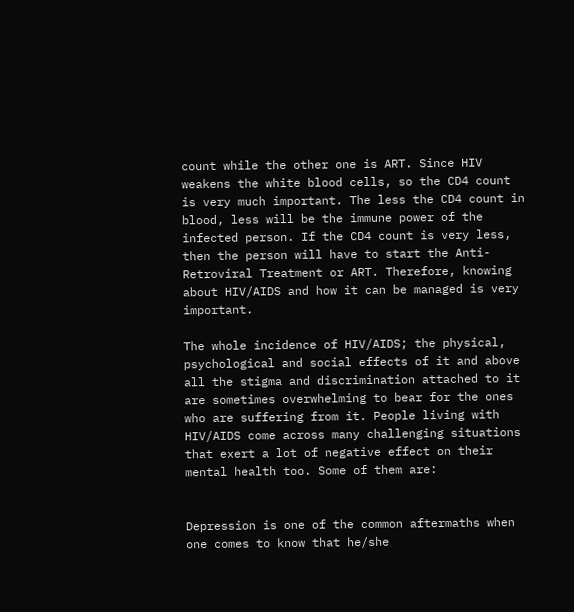count while the other one is ART. Since HIV weakens the white blood cells, so the CD4 count is very much important. The less the CD4 count in blood, less will be the immune power of the infected person. If the CD4 count is very less, then the person will have to start the Anti-Retroviral Treatment or ART. Therefore, knowing about HIV/AIDS and how it can be managed is very important.

The whole incidence of HIV/AIDS; the physical, psychological and social effects of it and above all the stigma and discrimination attached to it are sometimes overwhelming to bear for the ones who are suffering from it. People living with HIV/AIDS come across many challenging situations that exert a lot of negative effect on their mental health too. Some of them are:


Depression is one of the common aftermaths when one comes to know that he/she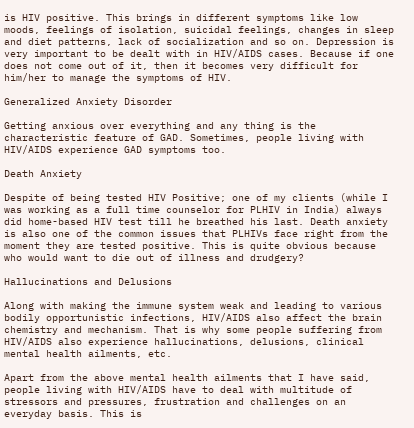is HIV positive. This brings in different symptoms like low moods, feelings of isolation, suicidal feelings, changes in sleep and diet patterns, lack of socialization and so on. Depression is very important to be dealt with in HIV/AIDS cases. Because if one does not come out of it, then it becomes very difficult for him/her to manage the symptoms of HIV.

Generalized Anxiety Disorder

Getting anxious over everything and any thing is the characteristic feature of GAD. Sometimes, people living with HIV/AIDS experience GAD symptoms too.

Death Anxiety

Despite of being tested HIV Positive; one of my clients (while I was working as a full time counselor for PLHIV in India) always did home-based HIV test till he breathed his last. Death anxiety is also one of the common issues that PLHIVs face right from the moment they are tested positive. This is quite obvious because who would want to die out of illness and drudgery?

Hallucinations and Delusions

Along with making the immune system weak and leading to various bodily opportunistic infections, HIV/AIDS also affect the brain chemistry and mechanism. That is why some people suffering from HIV/AIDS also experience hallucinations, delusions, clinical mental health ailments, etc.

Apart from the above mental health ailments that I have said, people living with HIV/AIDS have to deal with multitude of stressors and pressures, frustration and challenges on an everyday basis. This is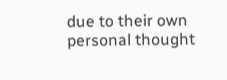due to their own personal thought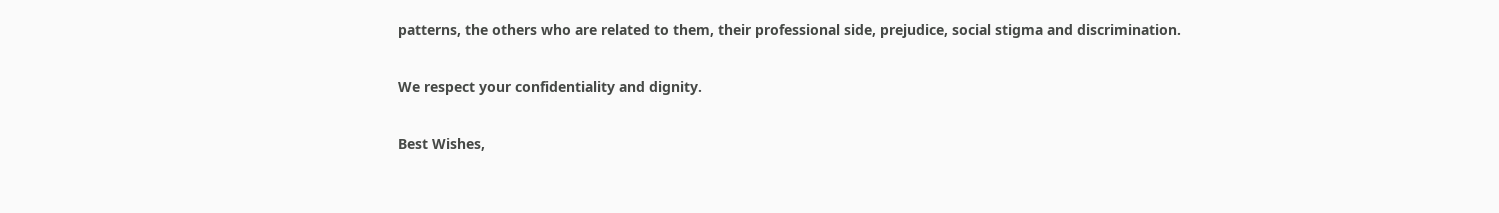patterns, the others who are related to them, their professional side, prejudice, social stigma and discrimination.

We respect your confidentiality and dignity.

Best Wishes,